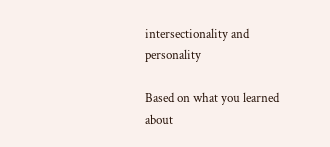intersectionality and personality

Based on what you learned about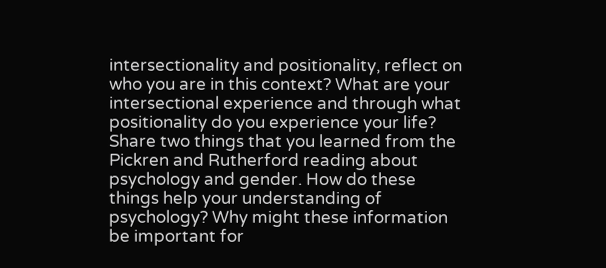intersectionality and positionality, reflect on who you are in this context? What are your intersectional experience and through what positionality do you experience your life?
Share two things that you learned from the Pickren and Rutherford reading about psychology and gender. How do these things help your understanding of psychology? Why might these information be important for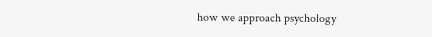how we approach psychology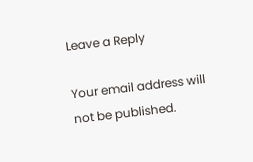Leave a Reply

Your email address will not be published.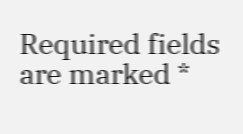Required fields are marked *